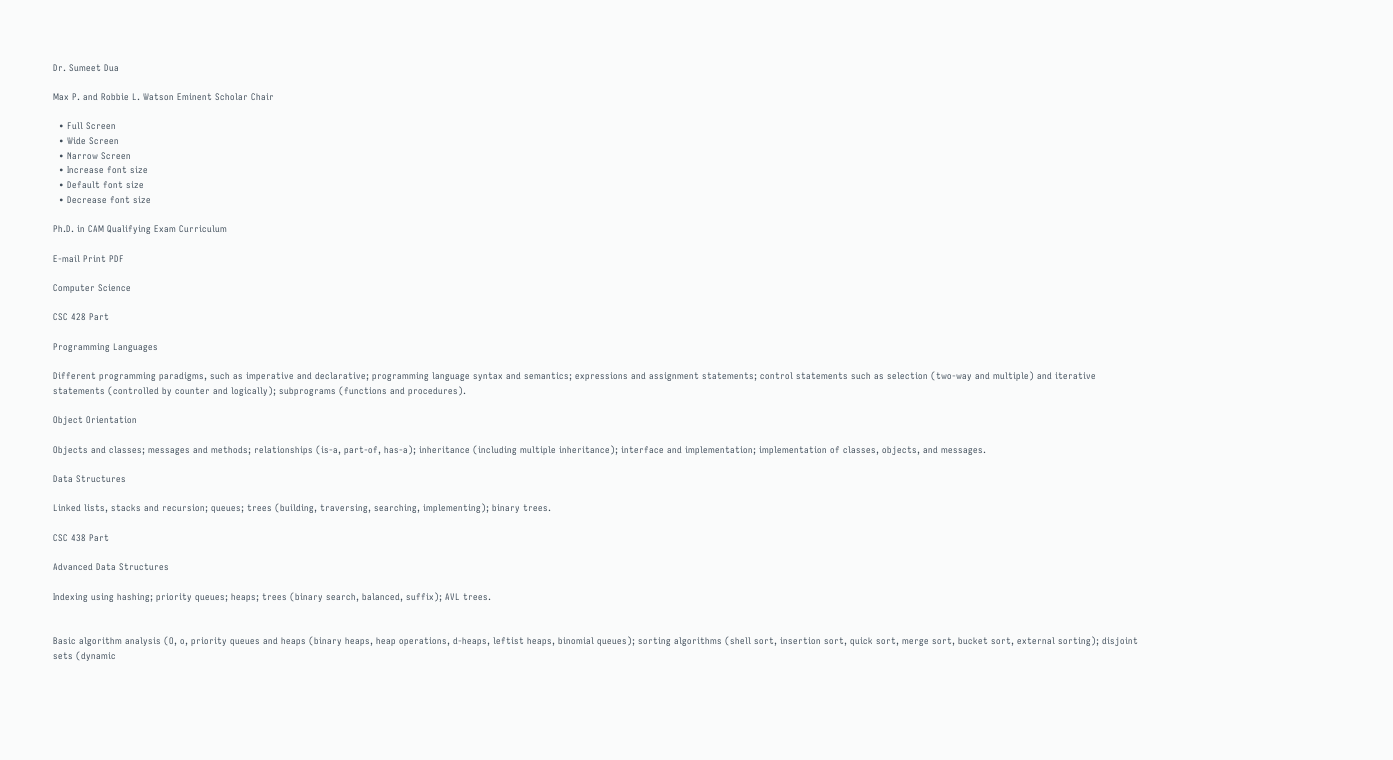Dr. Sumeet Dua

Max P. and Robbie L. Watson Eminent Scholar Chair

  • Full Screen
  • Wide Screen
  • Narrow Screen
  • Increase font size
  • Default font size
  • Decrease font size

Ph.D. in CAM Qualifying Exam Curriculum

E-mail Print PDF

Computer Science

CSC 428 Part

Programming Languages

Different programming paradigms, such as imperative and declarative; programming language syntax and semantics; expressions and assignment statements; control statements such as selection (two-way and multiple) and iterative statements (controlled by counter and logically); subprograms (functions and procedures).

Object Orientation

Objects and classes; messages and methods; relationships (is-a, part-of, has-a); inheritance (including multiple inheritance); interface and implementation; implementation of classes, objects, and messages.

Data Structures

Linked lists, stacks and recursion; queues; trees (building, traversing, searching, implementing); binary trees.

CSC 438 Part

Advanced Data Structures

Indexing using hashing; priority queues; heaps; trees (binary search, balanced, suffix); AVL trees.


Basic algorithm analysis (O, o, priority queues and heaps (binary heaps, heap operations, d-heaps, leftist heaps, binomial queues); sorting algorithms (shell sort, insertion sort, quick sort, merge sort, bucket sort, external sorting); disjoint sets (dynamic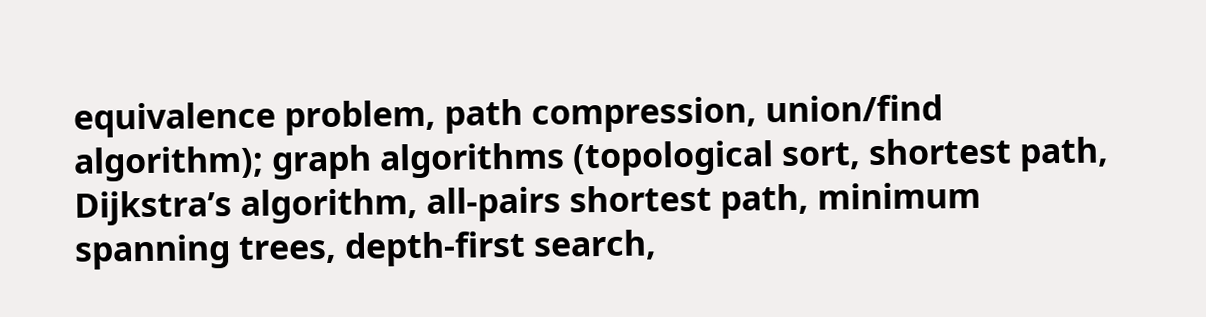equivalence problem, path compression, union/find algorithm); graph algorithms (topological sort, shortest path, Dijkstra’s algorithm, all-pairs shortest path, minimum spanning trees, depth-first search,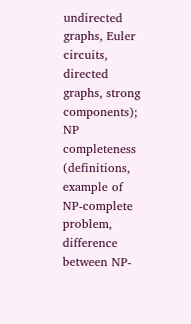undirected graphs, Euler circuits, directed graphs, strong components); NP completeness (definitions, example of NP-complete problem, difference between NP-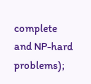complete and NP-hard problems);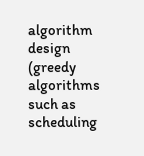algorithm design (greedy algorithms such as scheduling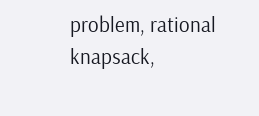problem, rational knapsack,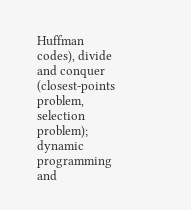Huffman codes), divide and conquer (closest-points problem, selection problem); dynamic programming and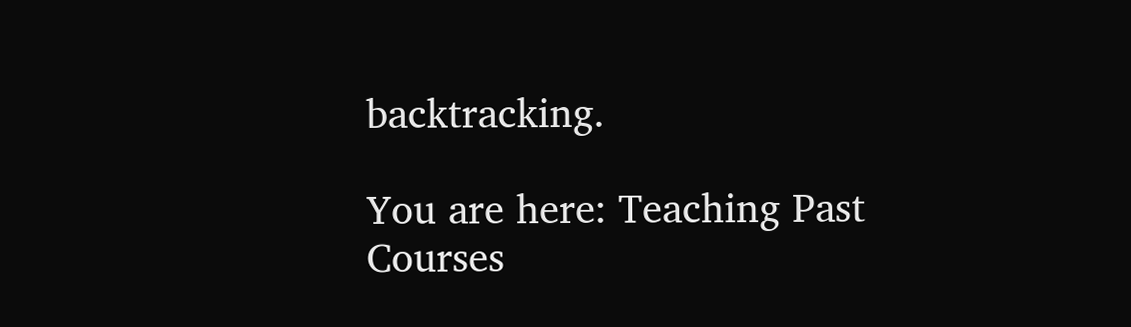backtracking.

You are here: Teaching Past Courses